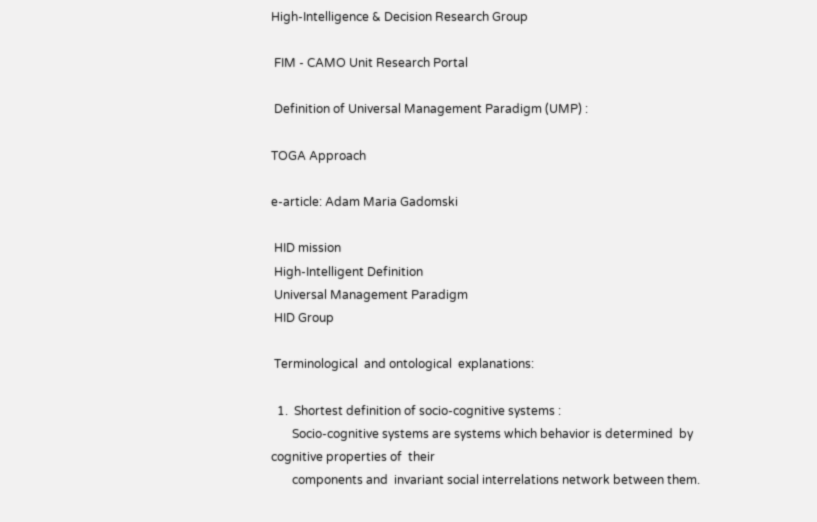High-Intelligence & Decision Research Group

 FIM - CAMO Unit Research Portal

 Definition of Universal Management Paradigm (UMP) :

TOGA Approach

e-article: Adam Maria Gadomski

 HID mission
 High-Intelligent Definition
 Universal Management Paradigm
 HID Group

 Terminological  and ontological  explanations:

  1.  Shortest definition of socio-cognitive systems :
       Socio-cognitive systems are systems which behavior is determined  by cognitive properties of  their
       components and  invariant social interrelations network between them.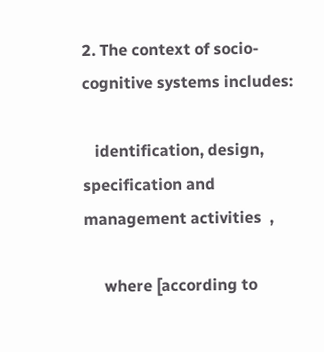2. The context of socio-cognitive systems includes:

   identification, design,  specification and  management activities  ,

     where [according to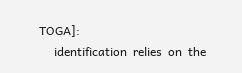TOGA]:
     identification  relies  on  the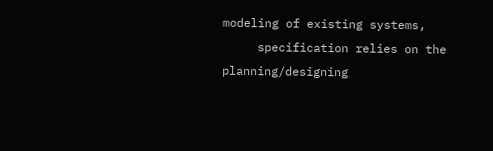modeling of existing systems,
     specification relies on the planning/designing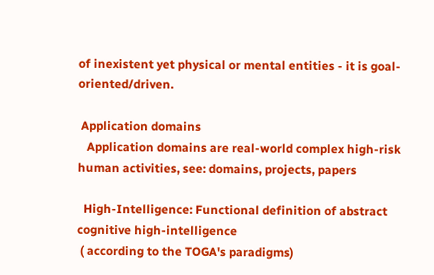of inexistent yet physical or mental entities - it is goal-oriented/driven.

 Application domains
   Application domains are real-world complex high-risk human activities, see: domains, projects, papers

  High-Intelligence: Functional definition of abstract cognitive high-intelligence
 ( according to the TOGA's paradigms)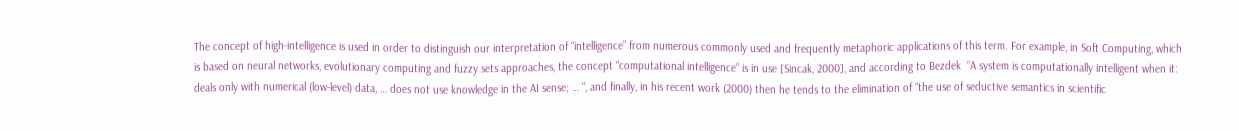The concept of high-intelligence is used in order to distinguish our interpretation of “intelligence” from numerous commonly used and frequently metaphoric applications of this term. For example, in Soft Computing, which is based on neural networks, evolutionary computing and fuzzy sets approaches, the concept “computational intelligence“ is in use [Sincak, 2000], and according to Bezdek  “A system is computationally intelligent when it: deals only with numerical (low-level) data, … does not use knowledge in the AI sense; … “, and finally, in his recent work (2000) then he tends to the elimination of “the use of seductive semantics in scientific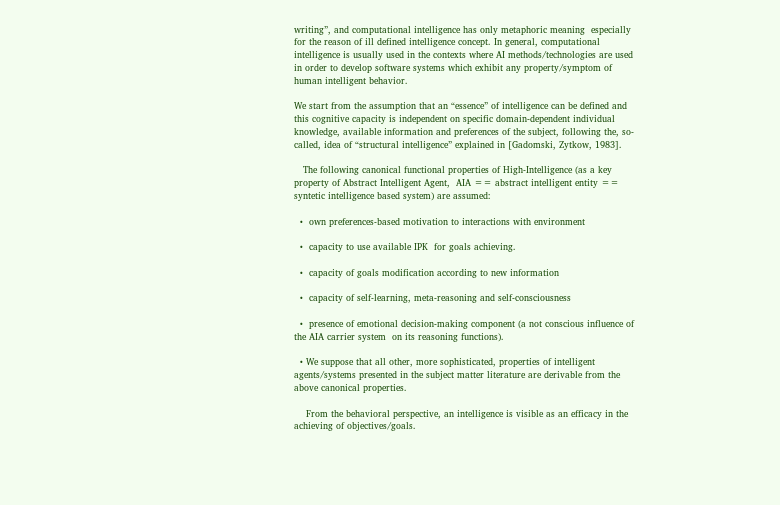writing”, and computational intelligence has only metaphoric meaning  especially for the reason of ill defined intelligence concept. In general, computational intelligence is usually used in the contexts where AI methods/technologies are used in order to develop software systems which exhibit any property/symptom of  human intelligent behavior.

We start from the assumption that an “essence” of intelligence can be defined and this cognitive capacity is independent on specific domain-dependent individual knowledge, available information and preferences of the subject, following the, so-called, idea of “structural intelligence” explained in [Gadomski, Zytkow, 1983].

   The following canonical functional properties of High-Intelligence (as a key property of Abstract Intelligent Agent,  AIA == abstract intelligent entity == syntetic intelligence based system) are assumed:

  •  own preferences-based motivation to interactions with environment

  •  capacity to use available IPK  for goals achieving.

  •  capacity of goals modification according to new information

  •  capacity of self-learning, meta-reasoning and self-consciousness

  •  presence of emotional decision-making component (a not conscious influence of the AIA carrier system  on its reasoning functions).

  • We suppose that all other, more sophisticated, properties of intelligent agents/systems presented in the subject matter literature are derivable from the above canonical properties.

    From the behavioral perspective, an intelligence is visible as an efficacy in the achieving of objectives/goals.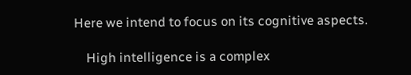Here we intend to focus on its cognitive aspects.

    High intelligence is a complex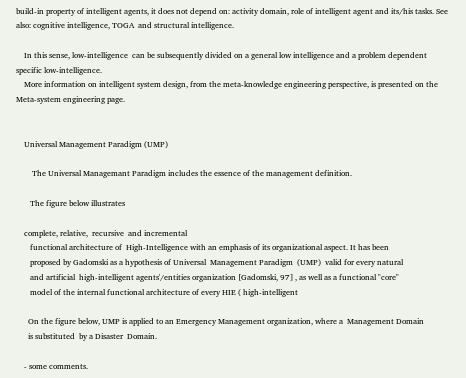build-in property of intelligent agents, it does not depend on: activity domain, role of intelligent agent and its/his tasks. See also: cognitive intelligence, TOGA  and structural intelligence.

    In this sense, low-intelligence  can be subsequently divided on a general low intelligence and a problem dependent specific low-intelligence.
    More information on intelligent system design, from the meta-knowledge engineering perspective, is presented on the Meta-system engineering page.


    Universal Management Paradigm (UMP)

        The Universal Managemant Paradigm includes the essence of the management definition.

       The figure below illustrates

    complete, relative,  recursive  and incremental
       functional architecture of  High-Intelligence with an emphasis of its organizational aspect. It has been
       proposed by Gadomski as a hypothesis of Universal  Management Paradigm  (UMP)  valid for every natural
       and artificial  high-intelligent agents'/entities organization [Gadomski, 97] , as well as a functional "core"
       model of the internal functional architecture of every HIE ( high-intelligent

      On the figure below, UMP is applied to an Emergency Management organization, where a  Management Domain
      is substituted  by a Disaster  Domain.

    - some comments.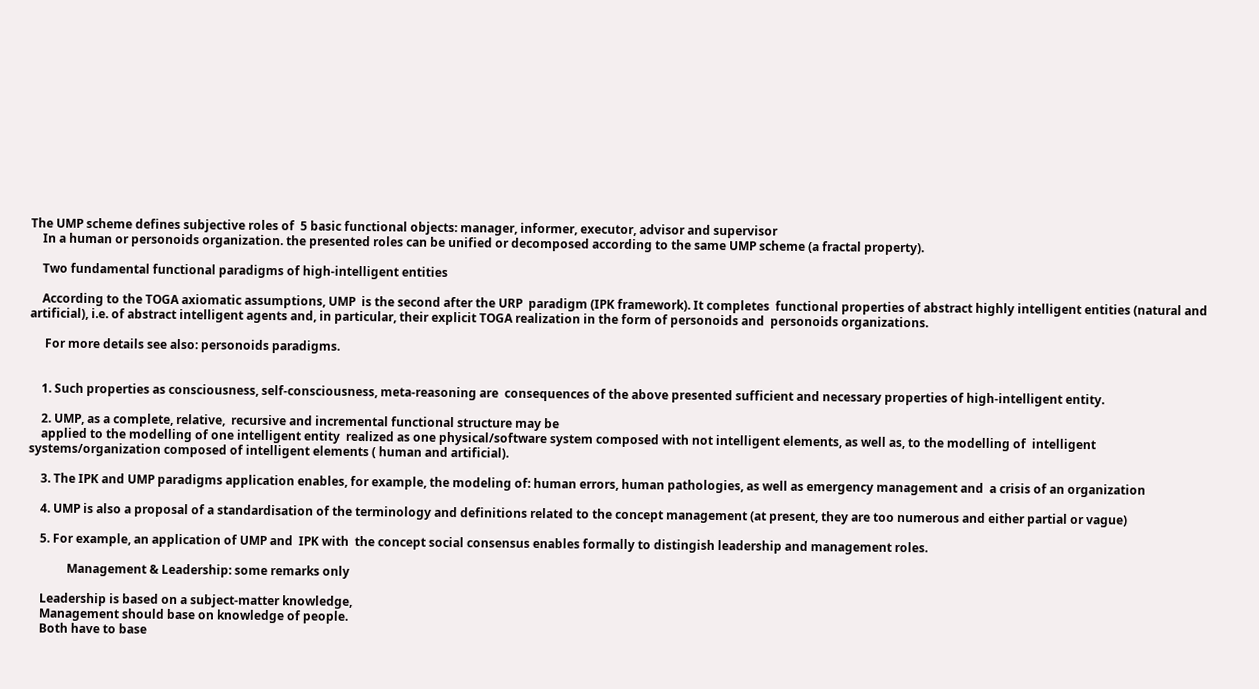The UMP scheme defines subjective roles of  5 basic functional objects: manager, informer, executor, advisor and supervisor
    In a human or personoids organization. the presented roles can be unified or decomposed according to the same UMP scheme (a fractal property).

    Two fundamental functional paradigms of high-intelligent entities

    According to the TOGA axiomatic assumptions, UMP  is the second after the URP  paradigm (IPK framework). It completes  functional properties of abstract highly intelligent entities (natural and artificial), i.e. of abstract intelligent agents and, in particular, their explicit TOGA realization in the form of personoids and  personoids organizations.

     For more details see also: personoids paradigms.


    1. Such properties as consciousness, self-consciousness, meta-reasoning are  consequences of the above presented sufficient and necessary properties of high-intelligent entity.

    2. UMP, as a complete, relative,  recursive and incremental functional structure may be
    applied to the modelling of one intelligent entity  realized as one physical/software system composed with not intelligent elements, as well as, to the modelling of  intelligent systems/organization composed of intelligent elements ( human and artificial).

    3. The IPK and UMP paradigms application enables, for example, the modeling of: human errors, human pathologies, as well as emergency management and  a crisis of an organization

    4. UMP is also a proposal of a standardisation of the terminology and definitions related to the concept management (at present, they are too numerous and either partial or vague)

    5. For example, an application of UMP and  IPK with  the concept social consensus enables formally to distingish leadership and management roles.

             Management & Leadership: some remarks only

    Leadership is based on a subject-matter knowledge,
    Management should base on knowledge of people.
    Both have to base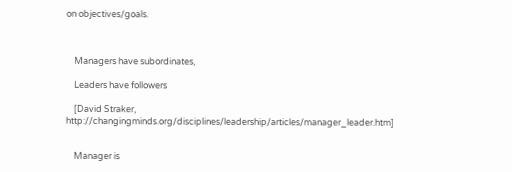on objectives/goals.



    Managers have subordinates,

    Leaders have followers

    [David Straker, http://changingminds.org/disciplines/leadership/articles/manager_leader.htm]


    Manager is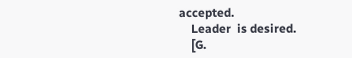accepted.
    Leader  is desired.
    [G.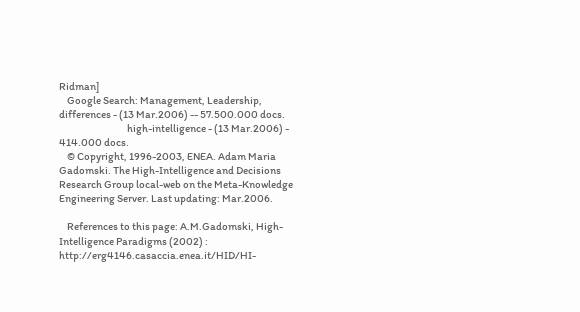Ridman]
    Google Search: Management, Leadership, differences - (13 Mar.2006) -- 57.500.000 docs.
                                  high-intelligence - (13 Mar.2006) - 414.000 docs.
    © Copyright, 1996-2003, ENEA. Adam Maria Gadomski. The High-Intelligence and Decisions Research Group local-web on the Meta-Knowledge Engineering Server. Last updating: Mar.2006.

    References to this page: A.M.Gadomski, High-Intelligence Paradigms (2002) : http://erg4146.casaccia.enea.it/HID/HI-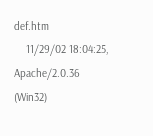def.htm
    11/29/02 18:04:25, Apache/2.0.36 (Win32)